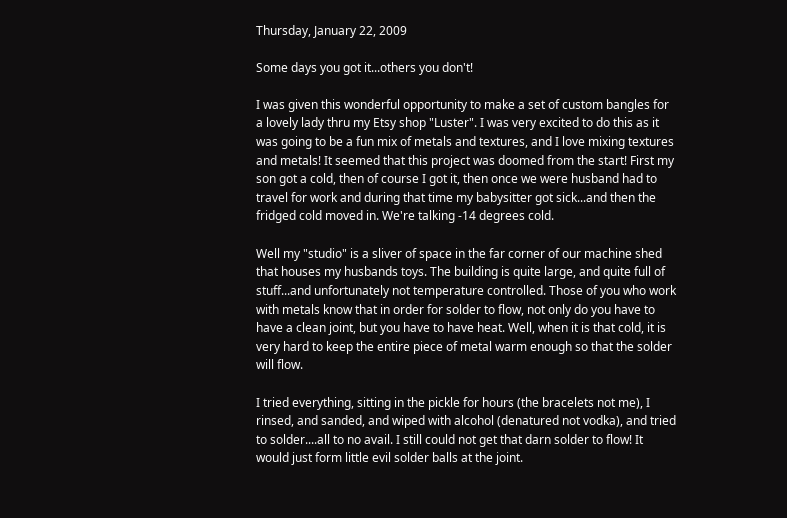Thursday, January 22, 2009

Some days you got it...others you don't!

I was given this wonderful opportunity to make a set of custom bangles for a lovely lady thru my Etsy shop "Luster". I was very excited to do this as it was going to be a fun mix of metals and textures, and I love mixing textures and metals! It seemed that this project was doomed from the start! First my son got a cold, then of course I got it, then once we were husband had to travel for work and during that time my babysitter got sick...and then the fridged cold moved in. We're talking -14 degrees cold.

Well my "studio" is a sliver of space in the far corner of our machine shed that houses my husbands toys. The building is quite large, and quite full of stuff...and unfortunately not temperature controlled. Those of you who work with metals know that in order for solder to flow, not only do you have to have a clean joint, but you have to have heat. Well, when it is that cold, it is very hard to keep the entire piece of metal warm enough so that the solder will flow.

I tried everything, sitting in the pickle for hours (the bracelets not me), I rinsed, and sanded, and wiped with alcohol (denatured not vodka), and tried to solder....all to no avail. I still could not get that darn solder to flow! It would just form little evil solder balls at the joint.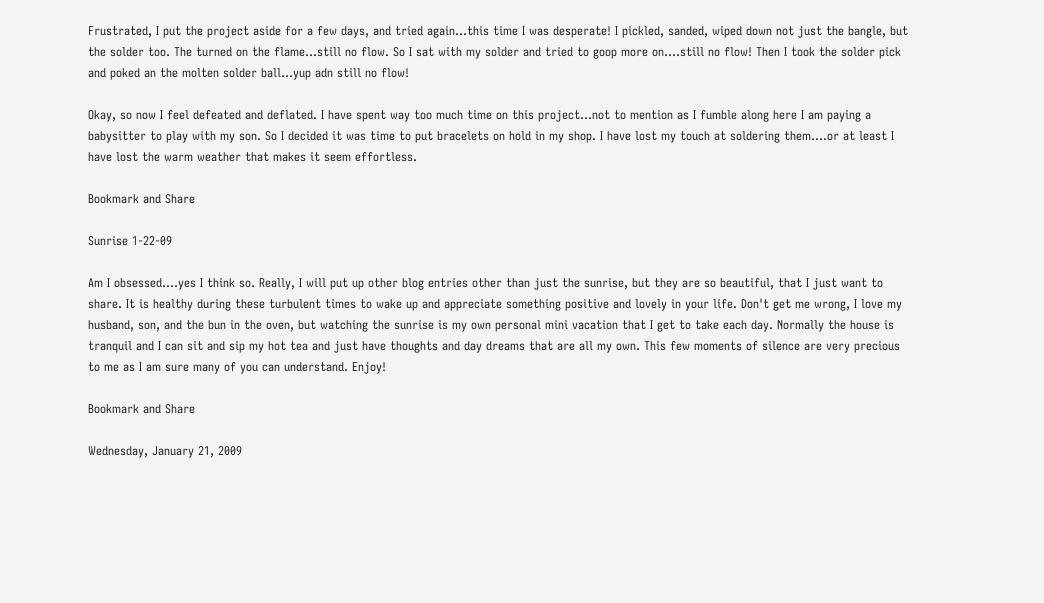Frustrated, I put the project aside for a few days, and tried again...this time I was desperate! I pickled, sanded, wiped down not just the bangle, but the solder too. The turned on the flame...still no flow. So I sat with my solder and tried to goop more on....still no flow! Then I took the solder pick and poked an the molten solder ball...yup adn still no flow!

Okay, so now I feel defeated and deflated. I have spent way too much time on this project...not to mention as I fumble along here I am paying a babysitter to play with my son. So I decided it was time to put bracelets on hold in my shop. I have lost my touch at soldering them....or at least I have lost the warm weather that makes it seem effortless.

Bookmark and Share

Sunrise 1-22-09

Am I obsessed....yes I think so. Really, I will put up other blog entries other than just the sunrise, but they are so beautiful, that I just want to share. It is healthy during these turbulent times to wake up and appreciate something positive and lovely in your life. Don't get me wrong, I love my husband, son, and the bun in the oven, but watching the sunrise is my own personal mini vacation that I get to take each day. Normally the house is tranquil and I can sit and sip my hot tea and just have thoughts and day dreams that are all my own. This few moments of silence are very precious to me as I am sure many of you can understand. Enjoy!

Bookmark and Share

Wednesday, January 21, 2009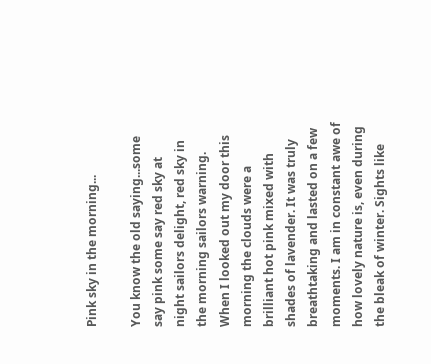Pink sky in the morning...

You know the old saying...some say pink some say red sky at night sailors delight, red sky in the morning sailors warning. When I looked out my door this morning the clouds were a brilliant hot pink mixed with shades of lavender. It was truly breathtaking and lasted on a few moments. I am in constant awe of how lovely nature is, even during the bleak of winter. Sights like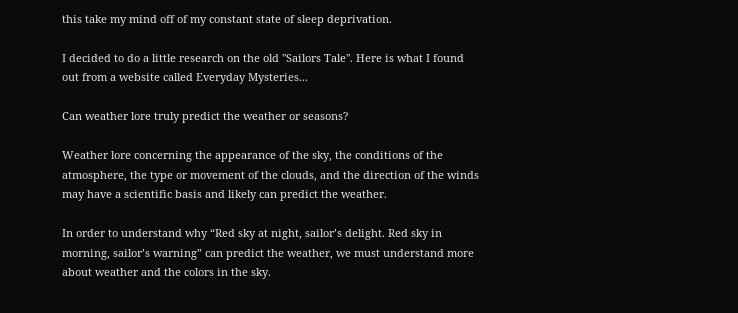this take my mind off of my constant state of sleep deprivation.

I decided to do a little research on the old "Sailors Tale". Here is what I found out from a website called Everyday Mysteries...

Can weather lore truly predict the weather or seasons?

Weather lore concerning the appearance of the sky, the conditions of the atmosphere, the type or movement of the clouds, and the direction of the winds may have a scientific basis and likely can predict the weather.

In order to understand why “Red sky at night, sailor’s delight. Red sky in morning, sailor’s warning” can predict the weather, we must understand more about weather and the colors in the sky.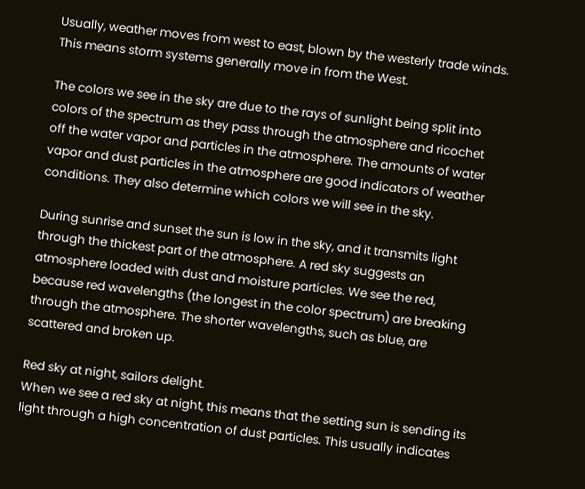Usually, weather moves from west to east, blown by the westerly trade winds. This means storm systems generally move in from the West.

The colors we see in the sky are due to the rays of sunlight being split into colors of the spectrum as they pass through the atmosphere and ricochet off the water vapor and particles in the atmosphere. The amounts of water vapor and dust particles in the atmosphere are good indicators of weather conditions. They also determine which colors we will see in the sky.

During sunrise and sunset the sun is low in the sky, and it transmits light through the thickest part of the atmosphere. A red sky suggests an atmosphere loaded with dust and moisture particles. We see the red, because red wavelengths (the longest in the color spectrum) are breaking through the atmosphere. The shorter wavelengths, such as blue, are scattered and broken up.

Red sky at night, sailors delight.
When we see a red sky at night, this means that the setting sun is sending its light through a high concentration of dust particles. This usually indicates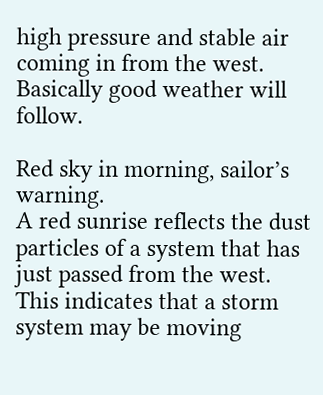high pressure and stable air coming in from the west. Basically good weather will follow.

Red sky in morning, sailor’s warning.
A red sunrise reflects the dust particles of a system that has just passed from the west. This indicates that a storm system may be moving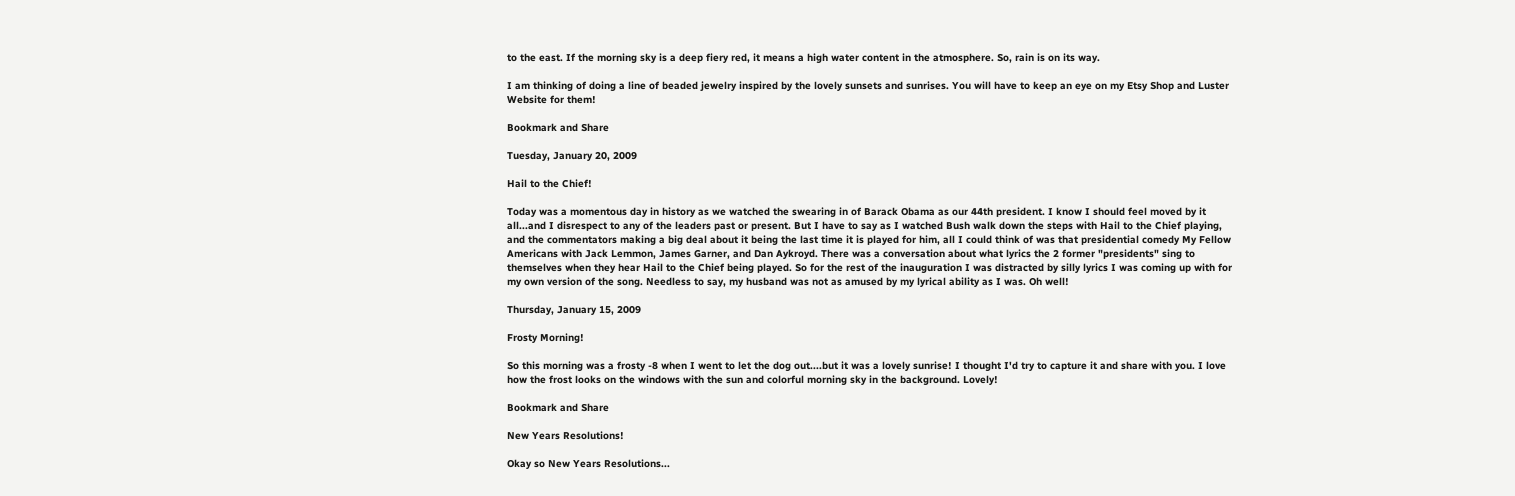to the east. If the morning sky is a deep fiery red, it means a high water content in the atmosphere. So, rain is on its way.

I am thinking of doing a line of beaded jewelry inspired by the lovely sunsets and sunrises. You will have to keep an eye on my Etsy Shop and Luster Website for them!

Bookmark and Share

Tuesday, January 20, 2009

Hail to the Chief!

Today was a momentous day in history as we watched the swearing in of Barack Obama as our 44th president. I know I should feel moved by it all...and I disrespect to any of the leaders past or present. But I have to say as I watched Bush walk down the steps with Hail to the Chief playing, and the commentators making a big deal about it being the last time it is played for him, all I could think of was that presidential comedy My Fellow Americans with Jack Lemmon, James Garner, and Dan Aykroyd. There was a conversation about what lyrics the 2 former "presidents" sing to themselves when they hear Hail to the Chief being played. So for the rest of the inauguration I was distracted by silly lyrics I was coming up with for my own version of the song. Needless to say, my husband was not as amused by my lyrical ability as I was. Oh well!

Thursday, January 15, 2009

Frosty Morning!

So this morning was a frosty -8 when I went to let the dog out....but it was a lovely sunrise! I thought I'd try to capture it and share with you. I love how the frost looks on the windows with the sun and colorful morning sky in the background. Lovely!

Bookmark and Share

New Years Resolutions!

Okay so New Years Resolutions...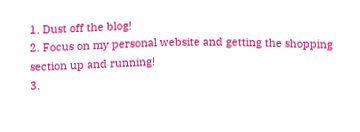1. Dust off the blog!
2. Focus on my personal website and getting the shopping section up and running!
3.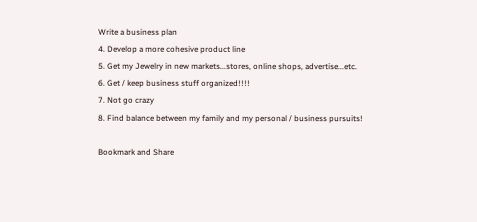Write a business plan
4. Develop a more cohesive product line
5. Get my Jewelry in new markets...stores, online shops, advertise...etc.
6. Get / keep business stuff organized!!!!
7. Not go crazy
8. Find balance between my family and my personal / business pursuits!

Bookmark and Share